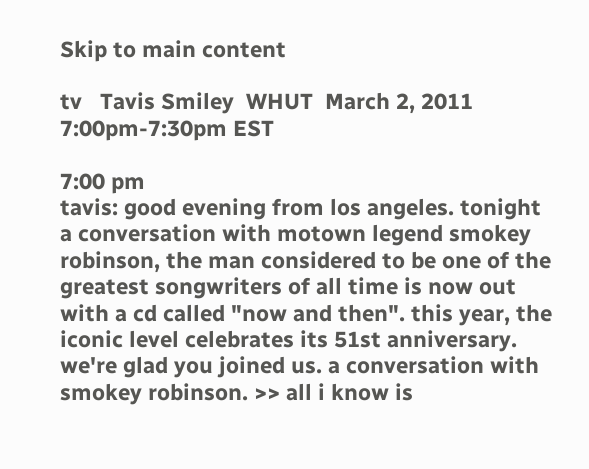Skip to main content

tv   Tavis Smiley  WHUT  March 2, 2011 7:00pm-7:30pm EST

7:00 pm
tavis: good evening from los angeles. tonight a conversation with motown legend smokey robinson, the man considered to be one of the greatest songwriters of all time is now out with a cd called "now and then". this year, the iconic level celebrates its 51st anniversary. we're glad you joined us. a conversation with smokey robinson. >> all i know is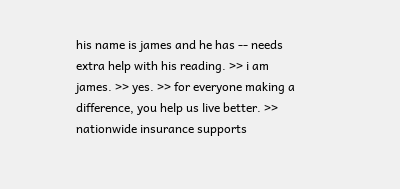his name is james and he has -- needs extra help with his reading. >> i am james. >> yes. >> for everyone making a difference, you help us live better. >> nationwide insurance supports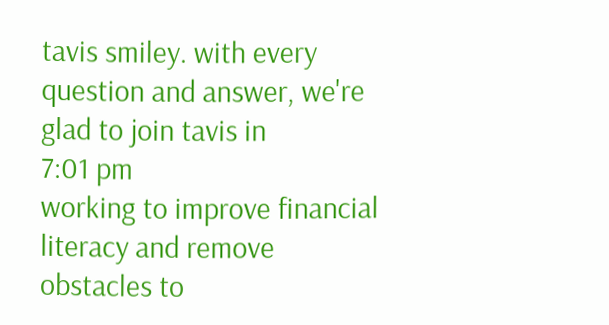tavis smiley. with every question and answer, we're glad to join tavis in
7:01 pm
working to improve financial literacy and remove obstacles to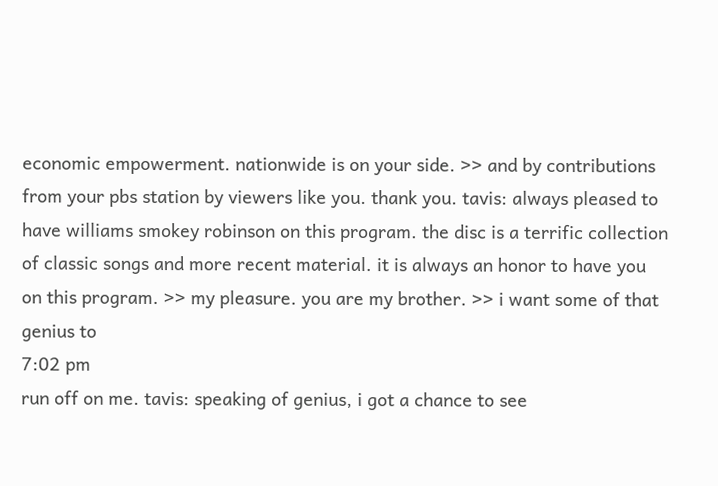economic empowerment. nationwide is on your side. >> and by contributions from your pbs station by viewers like you. thank you. tavis: always pleased to have williams smokey robinson on this program. the disc is a terrific collection of classic songs and more recent material. it is always an honor to have you on this program. >> my pleasure. you are my brother. >> i want some of that genius to
7:02 pm
run off on me. tavis: speaking of genius, i got a chance to see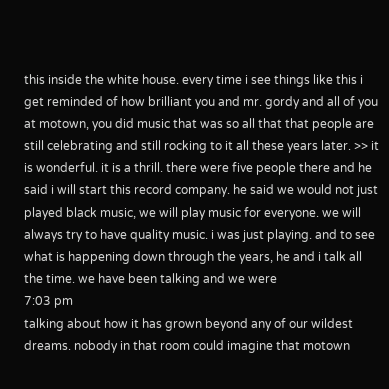this inside the white house. every time i see things like this i get reminded of how brilliant you and mr. gordy and all of you at motown, you did music that was so all that that people are still celebrating and still rocking to it all these years later. >> it is wonderful. it is a thrill. there were five people there and he said i will start this record company. he said we would not just played black music, we will play music for everyone. we will always try to have quality music. i was just playing. and to see what is happening down through the years, he and i talk all the time. we have been talking and we were
7:03 pm
talking about how it has grown beyond any of our wildest dreams. nobody in that room could imagine that motown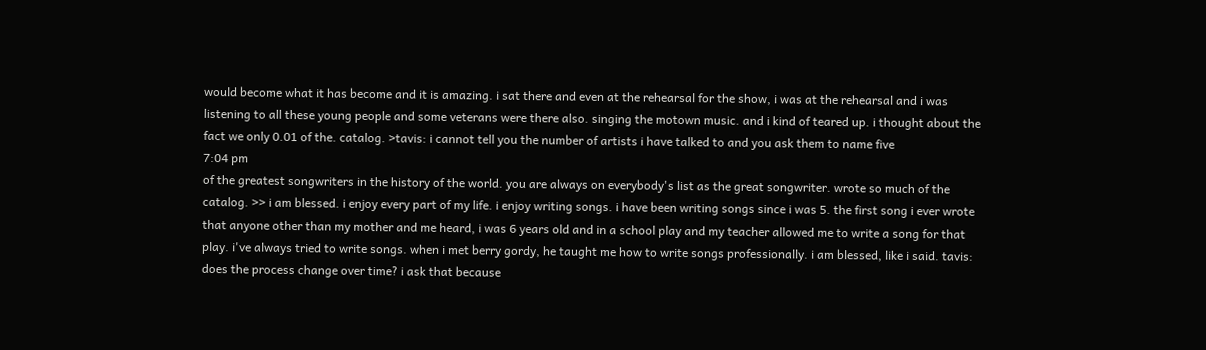would become what it has become and it is amazing. i sat there and even at the rehearsal for the show, i was at the rehearsal and i was listening to all these young people and some veterans were there also. singing the motown music. and i kind of teared up. i thought about the fact we only 0.01 of the. catalog. >tavis: i cannot tell you the number of artists i have talked to and you ask them to name five
7:04 pm
of the greatest songwriters in the history of the world. you are always on everybody's list as the great songwriter. wrote so much of the catalog. >> i am blessed. i enjoy every part of my life. i enjoy writing songs. i have been writing songs since i was 5. the first song i ever wrote that anyone other than my mother and me heard, i was 6 years old and in a school play and my teacher allowed me to write a song for that play. i've always tried to write songs. when i met berry gordy, he taught me how to write songs professionally. i am blessed, like i said. tavis: does the process change over time? i ask that because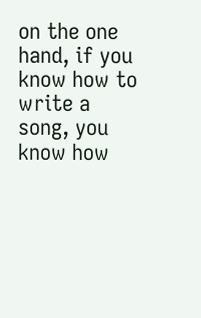on the one hand, if you know how to write a song, you know how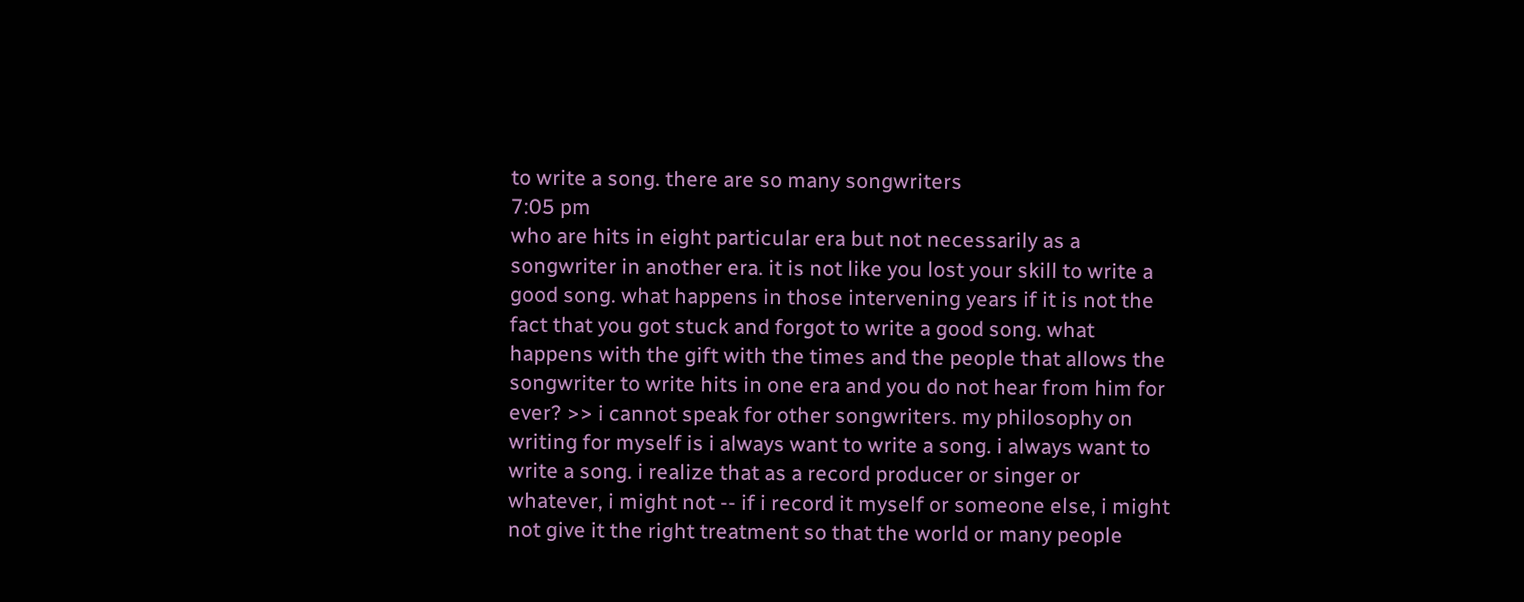to write a song. there are so many songwriters
7:05 pm
who are hits in eight particular era but not necessarily as a songwriter in another era. it is not like you lost your skill to write a good song. what happens in those intervening years if it is not the fact that you got stuck and forgot to write a good song. what happens with the gift with the times and the people that allows the songwriter to write hits in one era and you do not hear from him for ever? >> i cannot speak for other songwriters. my philosophy on writing for myself is i always want to write a song. i always want to write a song. i realize that as a record producer or singer or whatever, i might not -- if i record it myself or someone else, i might not give it the right treatment so that the world or many people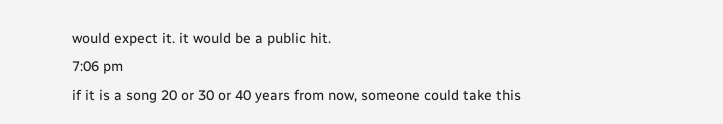would expect it. it would be a public hit.
7:06 pm
if it is a song 20 or 30 or 40 years from now, someone could take this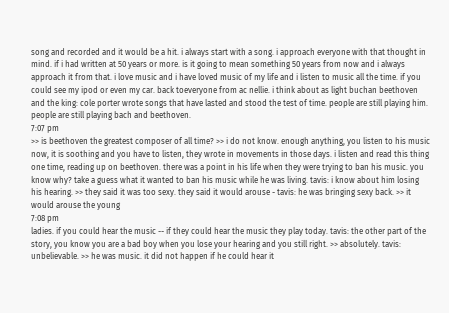song and recorded and it would be a hit. i always start with a song. i approach everyone with that thought in mind. if i had written at 50 years or more. is it going to mean something 50 years from now and i always approach it from that. i love music and i have loved music of my life and i listen to music all the time. if you could see my ipod or even my car. back toeveryone from ac nellie. i think about as light buchan beethoven and the king: cole porter wrote songs that have lasted and stood the test of time. people are still playing him. people are still playing bach and beethoven.
7:07 pm
>> is beethoven the greatest composer of all time? >> i do not know. enough anything, you listen to his music now, it is soothing and you have to listen, they wrote in movements in those days. i listen and read this thing one time, reading up on beethoven. there was a point in his life when they were trying to ban his music. you know why? take a guess what it wanted to ban his music while he was living. tavis: i know about him losing his hearing. >> they said it was too sexy. they said it would arouse - tavis: he was bringing sexy back. >> it would arouse the young
7:08 pm
ladies. if you could hear the music -- if they could hear the music they play today. tavis: the other part of the story, you know you are a bad boy when you lose your hearing and you still right. >> absolutely. tavis: unbelievable. >> he was music. it did not happen if he could hear it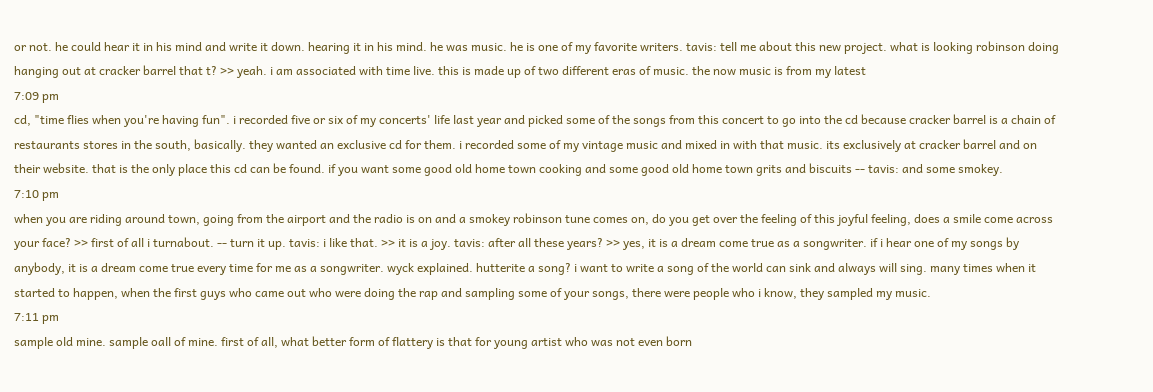or not. he could hear it in his mind and write it down. hearing it in his mind. he was music. he is one of my favorite writers. tavis: tell me about this new project. what is looking robinson doing hanging out at cracker barrel that t? >> yeah. i am associated with time live. this is made up of two different eras of music. the now music is from my latest
7:09 pm
cd, "time flies when you're having fun". i recorded five or six of my concerts' life last year and picked some of the songs from this concert to go into the cd because cracker barrel is a chain of restaurants stores in the south, basically. they wanted an exclusive cd for them. i recorded some of my vintage music and mixed in with that music. its exclusively at cracker barrel and on their website. that is the only place this cd can be found. if you want some good old home town cooking and some good old home town grits and biscuits -- tavis: and some smokey.
7:10 pm
when you are riding around town, going from the airport and the radio is on and a smokey robinson tune comes on, do you get over the feeling of this joyful feeling, does a smile come across your face? >> first of all i turnabout. -- turn it up. tavis: i like that. >> it is a joy. tavis: after all these years? >> yes, it is a dream come true as a songwriter. if i hear one of my songs by anybody, it is a dream come true every time for me as a songwriter. wyck explained. hutterite a song? i want to write a song of the world can sink and always will sing. many times when it started to happen, when the first guys who came out who were doing the rap and sampling some of your songs, there were people who i know, they sampled my music.
7:11 pm
sample old mine. sample oall of mine. first of all, what better form of flattery is that for young artist who was not even born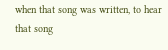when that song was written, to hear that song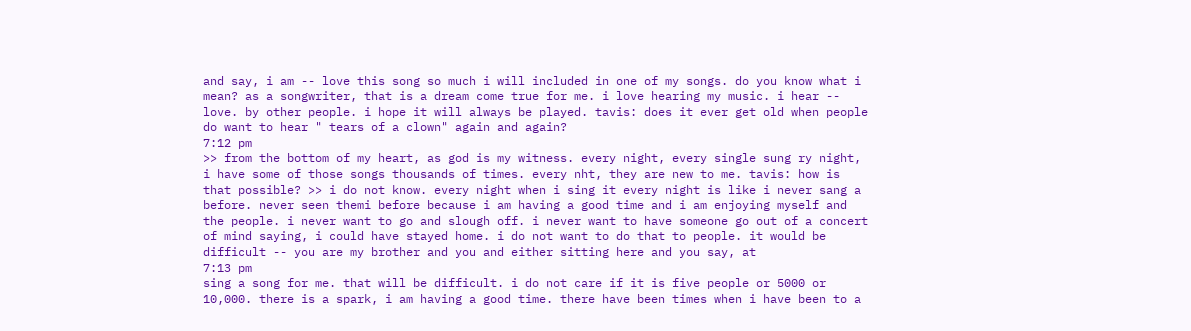and say, i am -- love this song so much i will included in one of my songs. do you know what i mean? as a songwriter, that is a dream come true for me. i love hearing my music. i hear -- love. by other people. i hope it will always be played. tavis: does it ever get old when people do want to hear " tears of a clown" again and again?
7:12 pm
>> from the bottom of my heart, as god is my witness. every night, every single sung ry night, i have some of those songs thousands of times. every nht, they are new to me. tavis: how is that possible? >> i do not know. every night when i sing it every night is like i never sang a before. never seen themi before because i am having a good time and i am enjoying myself and the people. i never want to go and slough off. i never want to have someone go out of a concert of mind saying, i could have stayed home. i do not want to do that to people. it would be difficult -- you are my brother and you and either sitting here and you say, at
7:13 pm
sing a song for me. that will be difficult. i do not care if it is five people or 5000 or 10,000. there is a spark, i am having a good time. there have been times when i have been to a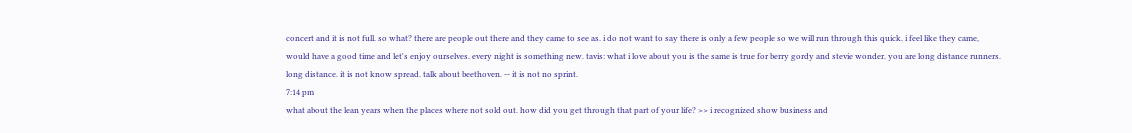concert and it is not full. so what? there are people out there and they came to see as. i do not want to say there is only a few people so we will run through this quick. i feel like they came, would have a good time and let's enjoy ourselves. every night is something new. tavis: what i love about you is the same is true for berry gordy and stevie wonder. you are long distance runners. long distance. it is not know spread. talk about beethoven. -- it is not no sprint.
7:14 pm
what about the lean years when the places where not sold out. how did you get through that part of your life? >> i recognized show business and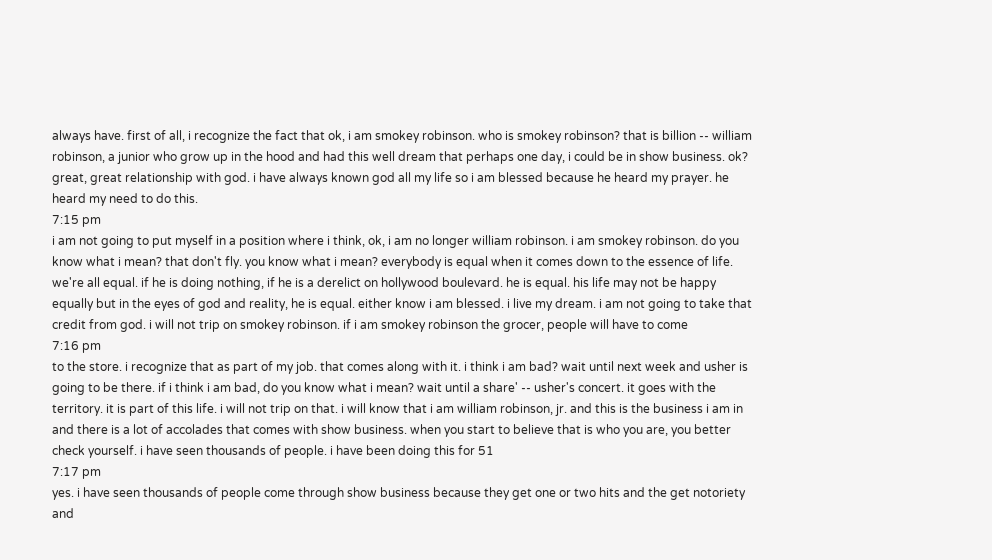always have. first of all, i recognize the fact that ok, i am smokey robinson. who is smokey robinson? that is billion -- william robinson, a junior who grow up in the hood and had this well dream that perhaps one day, i could be in show business. ok? great, great relationship with god. i have always known god all my life so i am blessed because he heard my prayer. he heard my need to do this.
7:15 pm
i am not going to put myself in a position where i think, ok, i am no longer william robinson. i am smokey robinson. do you know what i mean? that don't fly. you know what i mean? everybody is equal when it comes down to the essence of life. we're all equal. if he is doing nothing, if he is a derelict on hollywood boulevard. he is equal. his life may not be happy equally but in the eyes of god and reality, he is equal. either know i am blessed. i live my dream. i am not going to take that credit from god. i will not trip on smokey robinson. if i am smokey robinson the grocer, people will have to come
7:16 pm
to the store. i recognize that as part of my job. that comes along with it. i think i am bad? wait until next week and usher is going to be there. if i think i am bad, do you know what i mean? wait until a share' -- usher's concert. it goes with the territory. it is part of this life. i will not trip on that. i will know that i am william robinson, jr. and this is the business i am in and there is a lot of accolades that comes with show business. when you start to believe that is who you are, you better check yourself. i have seen thousands of people. i have been doing this for 51
7:17 pm
yes. i have seen thousands of people come through show business because they get one or two hits and the get notoriety and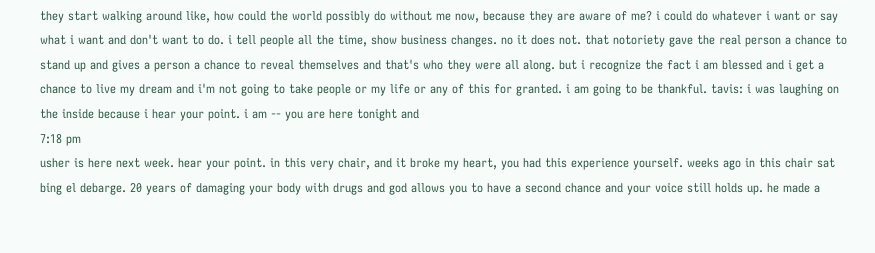they start walking around like, how could the world possibly do without me now, because they are aware of me? i could do whatever i want or say what i want and don't want to do. i tell people all the time, show business changes. no it does not. that notoriety gave the real person a chance to stand up and gives a person a chance to reveal themselves and that's who they were all along. but i recognize the fact i am blessed and i get a chance to live my dream and i'm not going to take people or my life or any of this for granted. i am going to be thankful. tavis: i was laughing on the inside because i hear your point. i am -- you are here tonight and
7:18 pm
usher is here next week. hear your point. in this very chair, and it broke my heart, you had this experience yourself. weeks ago in this chair sat bing el debarge. 20 years of damaging your body with drugs and god allows you to have a second chance and your voice still holds up. he made a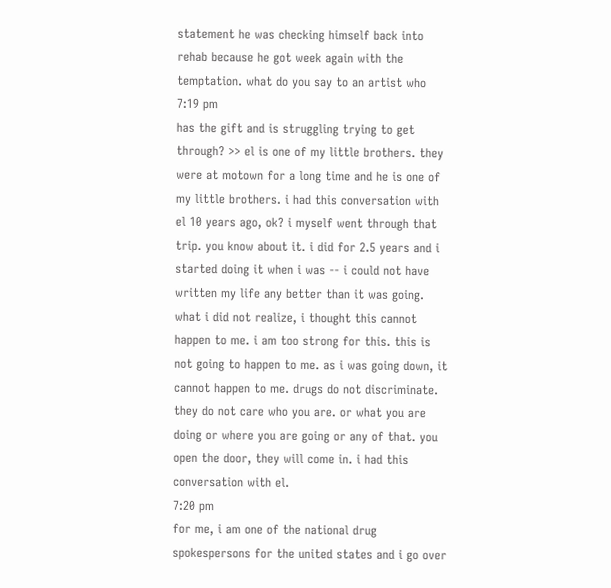statement he was checking himself back into rehab because he got week again with the temptation. what do you say to an artist who
7:19 pm
has the gift and is struggling trying to get through? >> el is one of my little brothers. they were at motown for a long time and he is one of my little brothers. i had this conversation with el 10 years ago, ok? i myself went through that trip. you know about it. i did for 2.5 years and i started doing it when i was -- i could not have written my life any better than it was going. what i did not realize, i thought this cannot happen to me. i am too strong for this. this is not going to happen to me. as i was going down, it cannot happen to me. drugs do not discriminate. they do not care who you are. or what you are doing or where you are going or any of that. you open the door, they will come in. i had this conversation with el.
7:20 pm
for me, i am one of the national drug spokespersons for the united states and i go over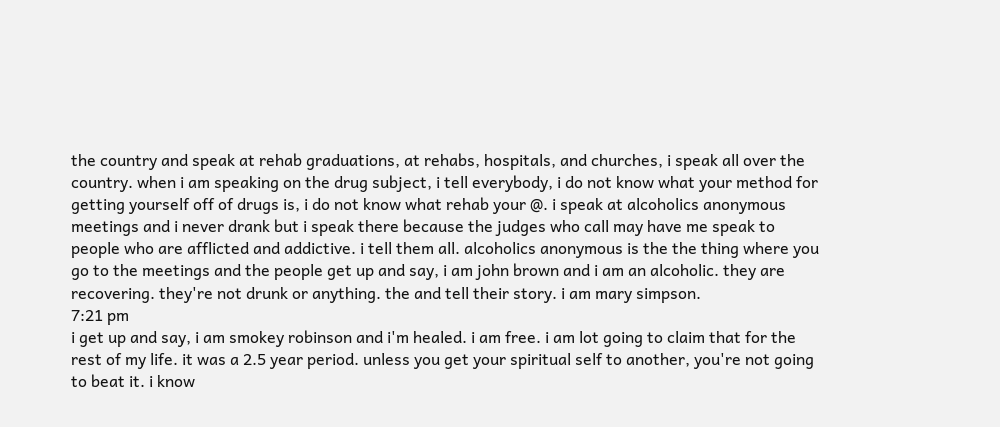the country and speak at rehab graduations, at rehabs, hospitals, and churches, i speak all over the country. when i am speaking on the drug subject, i tell everybody, i do not know what your method for getting yourself off of drugs is, i do not know what rehab your @. i speak at alcoholics anonymous meetings and i never drank but i speak there because the judges who call may have me speak to people who are afflicted and addictive. i tell them all. alcoholics anonymous is the the thing where you go to the meetings and the people get up and say, i am john brown and i am an alcoholic. they are recovering. they're not drunk or anything. the and tell their story. i am mary simpson.
7:21 pm
i get up and say, i am smokey robinson and i'm healed. i am free. i am lot going to claim that for the rest of my life. it was a 2.5 year period. unless you get your spiritual self to another, you're not going to beat it. i know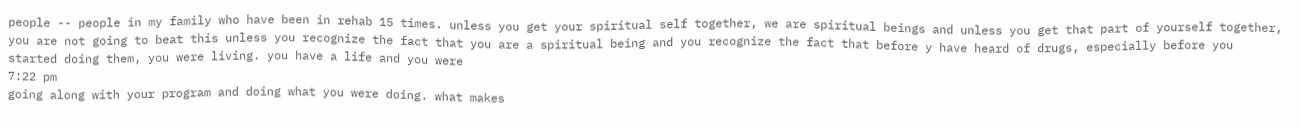people -- people in my family who have been in rehab 15 times. unless you get your spiritual self together, we are spiritual beings and unless you get that part of yourself together, you are not going to beat this unless you recognize the fact that you are a spiritual being and you recognize the fact that before y have heard of drugs, especially before you started doing them, you were living. you have a life and you were
7:22 pm
going along with your program and doing what you were doing. what makes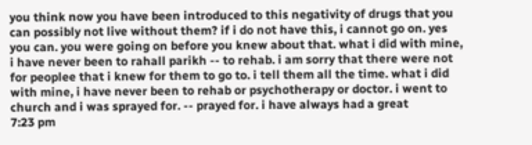you think now you have been introduced to this negativity of drugs that you can possibly not live without them? if i do not have this, i cannot go on. yes you can. you were going on before you knew about that. what i did with mine, i have never been to rahall parikh -- to rehab. i am sorry that there were not for peoplee that i knew for them to go to. i tell them all the time. what i did with mine, i have never been to rehab or psychotherapy or doctor. i went to church and i was sprayed for. -- prayed for. i have always had a great
7:23 pm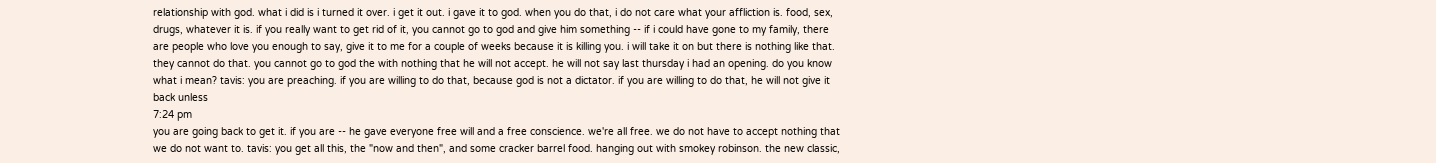relationship with god. what i did is i turned it over. i get it out. i gave it to god. when you do that, i do not care what your affliction is. food, sex, drugs, whatever it is. if you really want to get rid of it, you cannot go to god and give him something -- if i could have gone to my family, there are people who love you enough to say, give it to me for a couple of weeks because it is killing you. i will take it on but there is nothing like that. they cannot do that. you cannot go to god the with nothing that he will not accept. he will not say last thursday i had an opening. do you know what i mean? tavis: you are preaching. if you are willing to do that, because god is not a dictator. if you are willing to do that, he will not give it back unless
7:24 pm
you are going back to get it. if you are -- he gave everyone free will and a free conscience. we're all free. we do not have to accept nothing that we do not want to. tavis: you get all this, the "now and then", and some cracker barrel food. hanging out with smokey robinson. the new classic,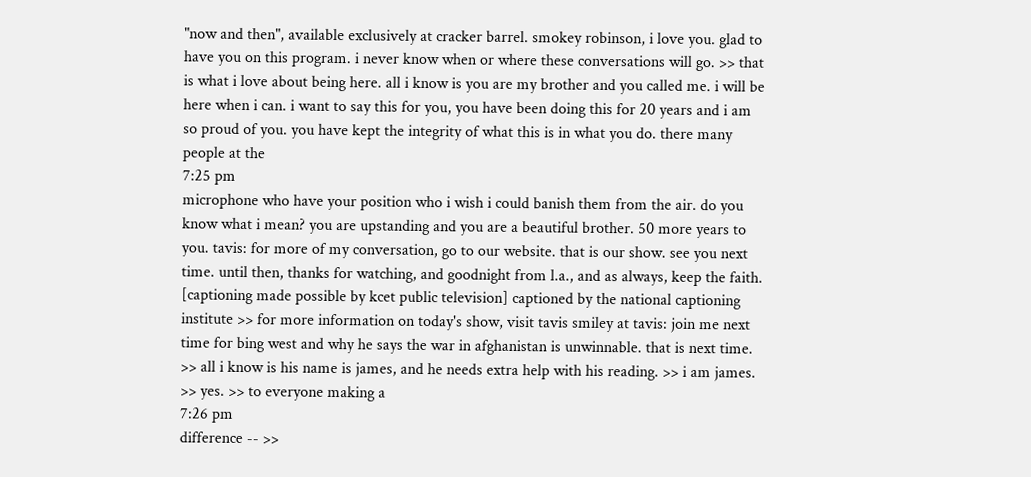"now and then", available exclusively at cracker barrel. smokey robinson, i love you. glad to have you on this program. i never know when or where these conversations will go. >> that is what i love about being here. all i know is you are my brother and you called me. i will be here when i can. i want to say this for you, you have been doing this for 20 years and i am so proud of you. you have kept the integrity of what this is in what you do. there many people at the
7:25 pm
microphone who have your position who i wish i could banish them from the air. do you know what i mean? you are upstanding and you are a beautiful brother. 50 more years to you. tavis: for more of my conversation, go to our website. that is our show. see you next time. until then, thanks for watching, and goodnight from l.a., and as always, keep the faith. [captioning made possible by kcet public television] captioned by the national captioning institute >> for more information on today's show, visit tavis smiley at tavis: join me next time for bing west and why he says the war in afghanistan is unwinnable. that is next time. >> all i know is his name is james, and he needs extra help with his reading. >> i am james. >> yes. >> to everyone making a
7:26 pm
difference -- >>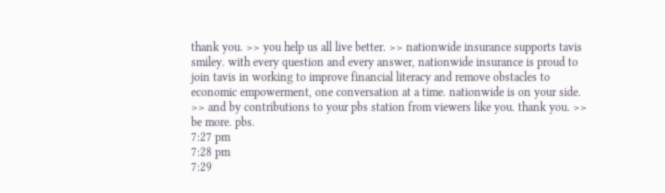thank you. >> you help us all live better. >> nationwide insurance supports tavis smiley. with every question and every answer, nationwide insurance is proud to join tavis in working to improve financial literacy and remove obstacles to economic empowerment, one conversation at a time. nationwide is on your side. >> and by contributions to your pbs station from viewers like you. thank you. >> be more. pbs.
7:27 pm
7:28 pm
7:29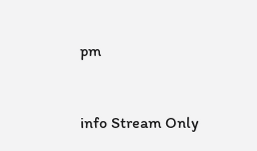pm


info Stream Only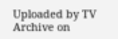Uploaded by TV Archive on